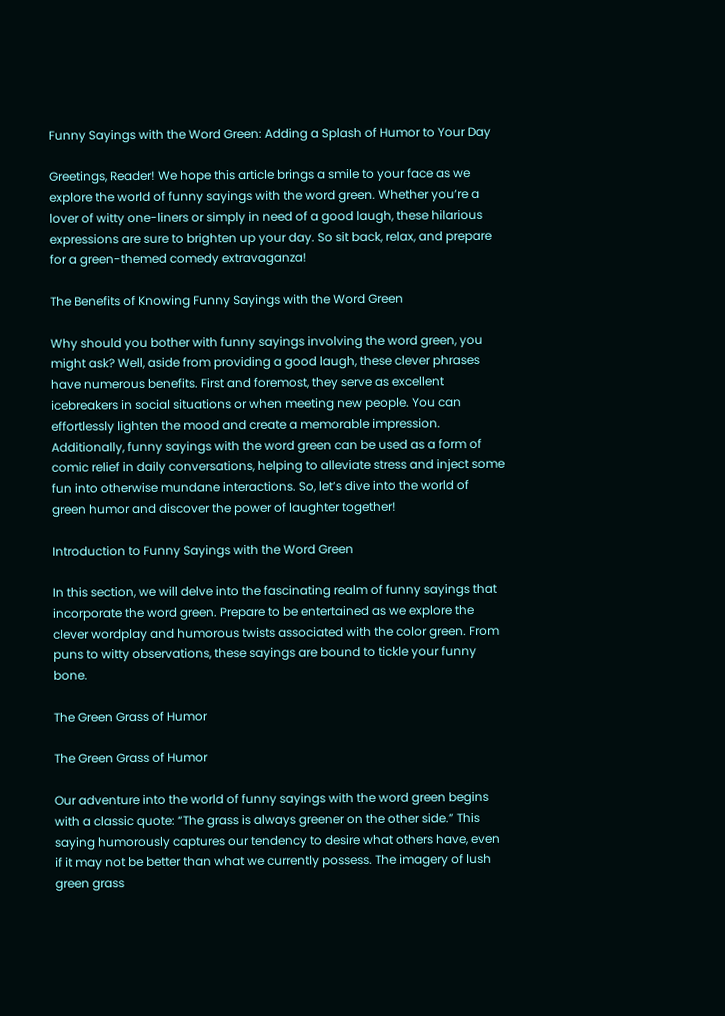Funny Sayings with the Word Green: Adding a Splash of Humor to Your Day

Greetings, Reader! We hope this article brings a smile to your face as we explore the world of funny sayings with the word green. Whether you’re a lover of witty one-liners or simply in need of a good laugh, these hilarious expressions are sure to brighten up your day. So sit back, relax, and prepare for a green-themed comedy extravaganza!

The Benefits of Knowing Funny Sayings with the Word Green

Why should you bother with funny sayings involving the word green, you might ask? Well, aside from providing a good laugh, these clever phrases have numerous benefits. First and foremost, they serve as excellent icebreakers in social situations or when meeting new people. You can effortlessly lighten the mood and create a memorable impression. Additionally, funny sayings with the word green can be used as a form of comic relief in daily conversations, helping to alleviate stress and inject some fun into otherwise mundane interactions. So, let’s dive into the world of green humor and discover the power of laughter together!

Introduction to Funny Sayings with the Word Green

In this section, we will delve into the fascinating realm of funny sayings that incorporate the word green. Prepare to be entertained as we explore the clever wordplay and humorous twists associated with the color green. From puns to witty observations, these sayings are bound to tickle your funny bone.

The Green Grass of Humor

The Green Grass of Humor

Our adventure into the world of funny sayings with the word green begins with a classic quote: “The grass is always greener on the other side.” This saying humorously captures our tendency to desire what others have, even if it may not be better than what we currently possess. The imagery of lush green grass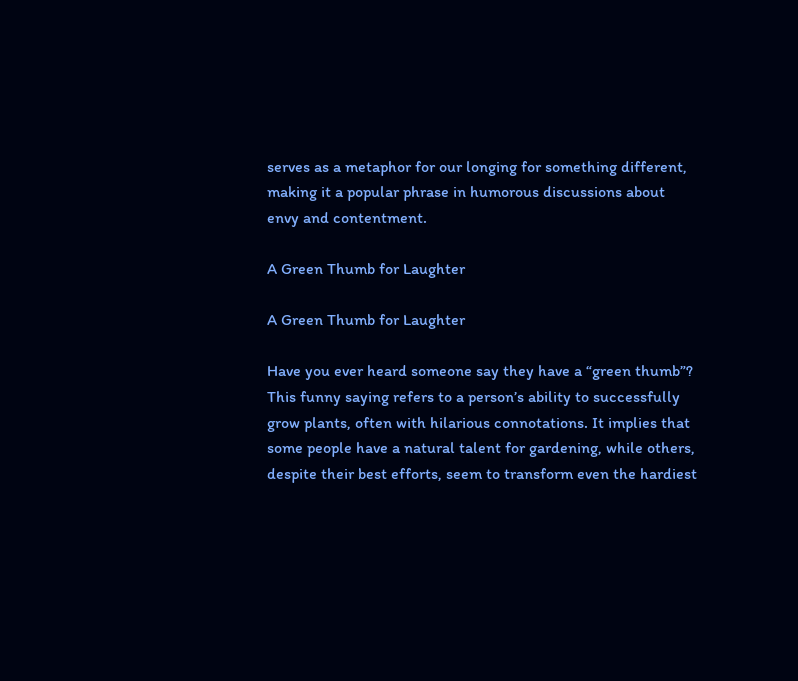serves as a metaphor for our longing for something different, making it a popular phrase in humorous discussions about envy and contentment.

A Green Thumb for Laughter

A Green Thumb for Laughter

Have you ever heard someone say they have a “green thumb”? This funny saying refers to a person’s ability to successfully grow plants, often with hilarious connotations. It implies that some people have a natural talent for gardening, while others, despite their best efforts, seem to transform even the hardiest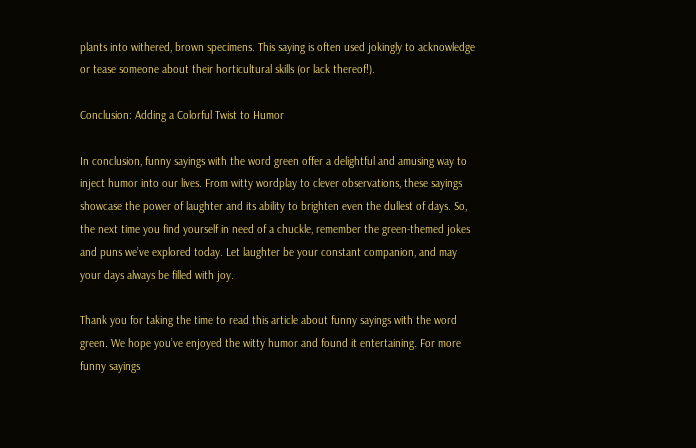plants into withered, brown specimens. This saying is often used jokingly to acknowledge or tease someone about their horticultural skills (or lack thereof!).

Conclusion: Adding a Colorful Twist to Humor

In conclusion, funny sayings with the word green offer a delightful and amusing way to inject humor into our lives. From witty wordplay to clever observations, these sayings showcase the power of laughter and its ability to brighten even the dullest of days. So, the next time you find yourself in need of a chuckle, remember the green-themed jokes and puns we’ve explored today. Let laughter be your constant companion, and may your days always be filled with joy.

Thank you for taking the time to read this article about funny sayings with the word green. We hope you’ve enjoyed the witty humor and found it entertaining. For more funny sayings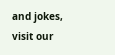and jokes, visit our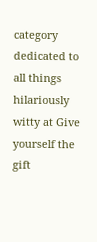category dedicated to all things hilariously witty at Give yourself the gift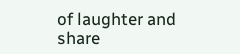of laughter and share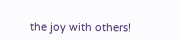the joy with others!